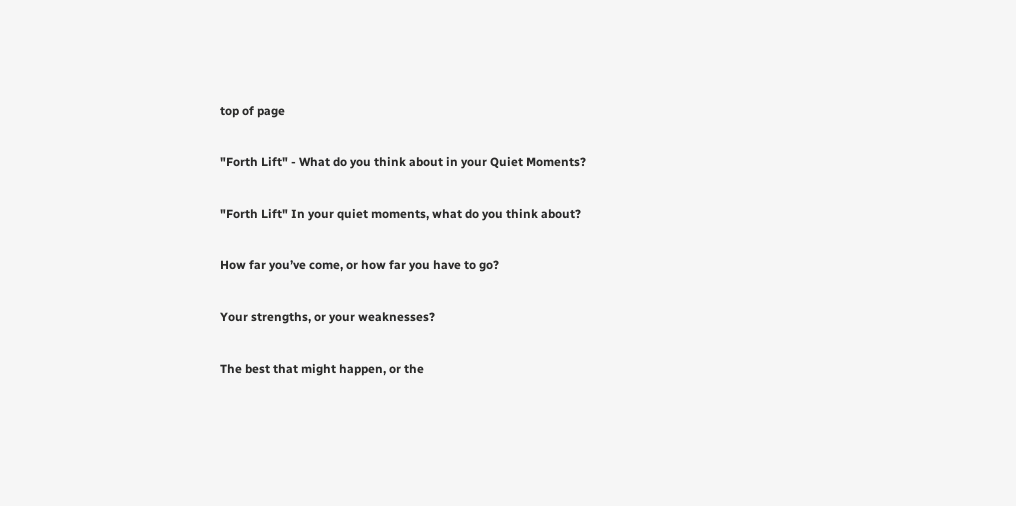top of page

"Forth Lift" - What do you think about in your Quiet Moments?

"Forth Lift" In your quiet moments, what do you think about?

How far you’ve come, or how far you have to go?

Your strengths, or your weaknesses?

The best that might happen, or the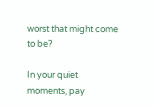worst that might come to be?

In your quiet moments, pay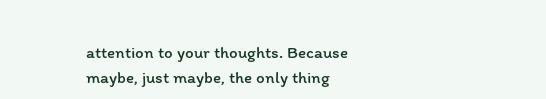attention to your thoughts. Because maybe, just maybe, the only thing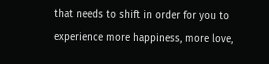that needs to shift in order for you to experience more happiness, more love,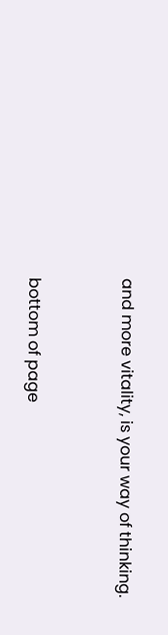and more vitality, is your way of thinking.


bottom of page